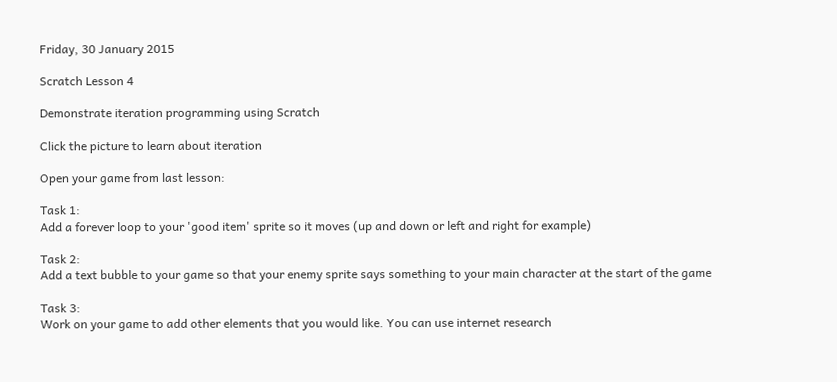Friday, 30 January 2015

Scratch Lesson 4

Demonstrate iteration programming using Scratch

Click the picture to learn about iteration

Open your game from last lesson:

Task 1:
Add a forever loop to your 'good item' sprite so it moves (up and down or left and right for example)

Task 2:
Add a text bubble to your game so that your enemy sprite says something to your main character at the start of the game

Task 3:
Work on your game to add other elements that you would like. You can use internet research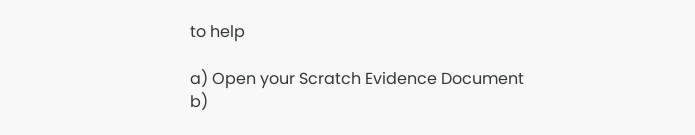to help

a) Open your Scratch Evidence Document
b)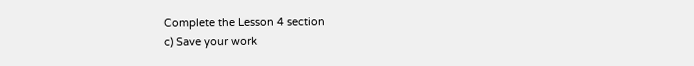Complete the Lesson 4 section
c) Save your work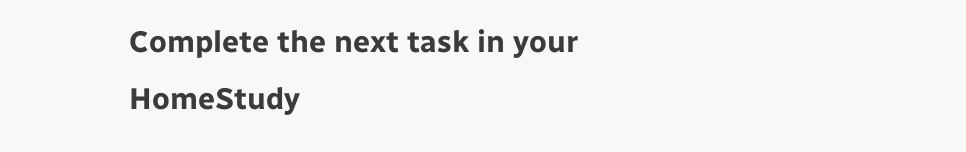Complete the next task in your HomeStudy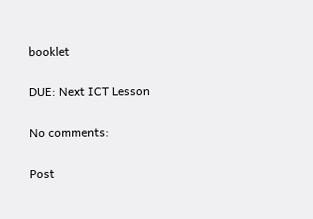booklet

DUE: Next ICT Lesson

No comments:

Post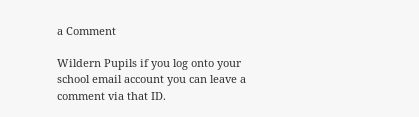a Comment

Wildern Pupils if you log onto your school email account you can leave a comment via that ID.